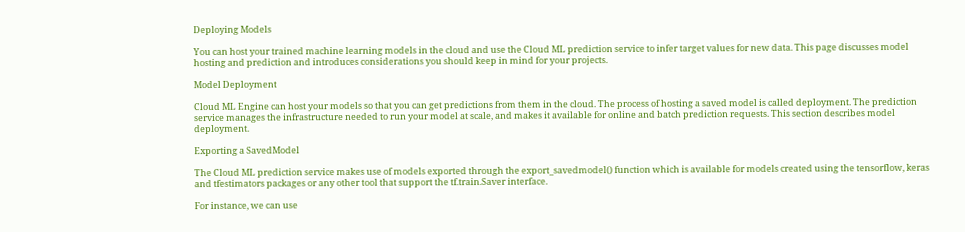Deploying Models

You can host your trained machine learning models in the cloud and use the Cloud ML prediction service to infer target values for new data. This page discusses model hosting and prediction and introduces considerations you should keep in mind for your projects.

Model Deployment

Cloud ML Engine can host your models so that you can get predictions from them in the cloud. The process of hosting a saved model is called deployment. The prediction service manages the infrastructure needed to run your model at scale, and makes it available for online and batch prediction requests. This section describes model deployment.

Exporting a SavedModel

The Cloud ML prediction service makes use of models exported through the export_savedmodel() function which is available for models created using the tensorflow, keras and tfestimators packages or any other tool that support the tf.train.Saver interface.

For instance, we can use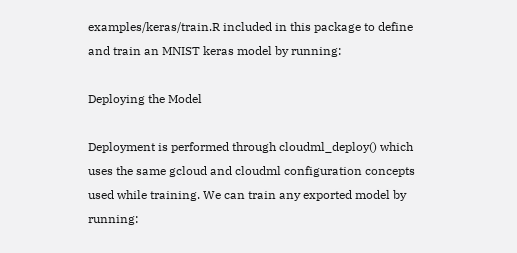examples/keras/train.R included in this package to define and train an MNIST keras model by running:

Deploying the Model

Deployment is performed through cloudml_deploy() which uses the same gcloud and cloudml configuration concepts used while training. We can train any exported model by running: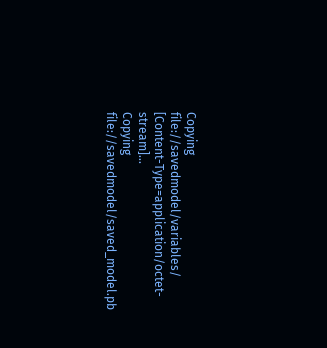Copying file://savedmodel/variables/ [Content-Type=application/octet-stream]...
Copying file://savedmodel/saved_model.pb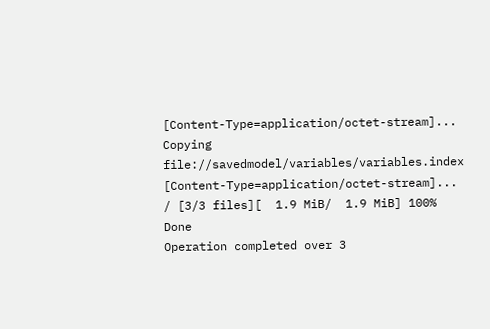[Content-Type=application/octet-stream]...
Copying file://savedmodel/variables/variables.index [Content-Type=application/octet-stream]...
/ [3/3 files][  1.9 MiB/  1.9 MiB] 100% Done
Operation completed over 3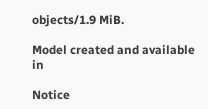objects/1.9 MiB.

Model created and available in

Notice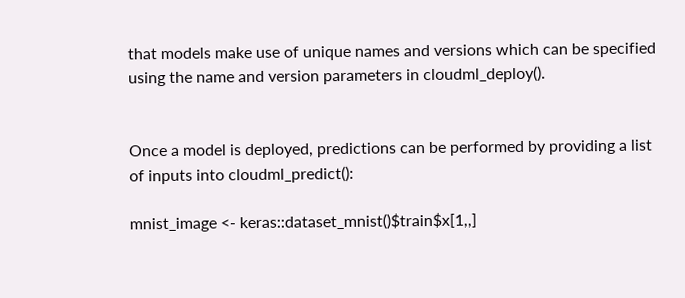that models make use of unique names and versions which can be specified using the name and version parameters in cloudml_deploy().


Once a model is deployed, predictions can be performed by providing a list of inputs into cloudml_predict():

mnist_image <- keras::dataset_mnist()$train$x[1,,]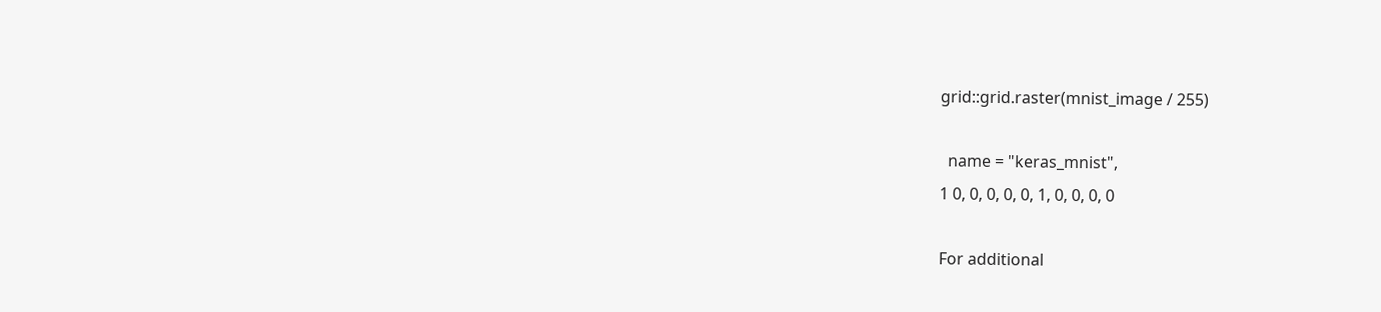grid::grid.raster(mnist_image / 255)

  name = "keras_mnist",
1 0, 0, 0, 0, 0, 1, 0, 0, 0, 0

For additional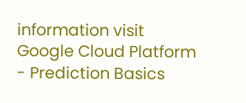information visit Google Cloud Platform - Prediction Basics